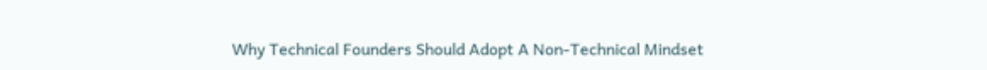Why Technical Founders Should Adopt A Non-Technical Mindset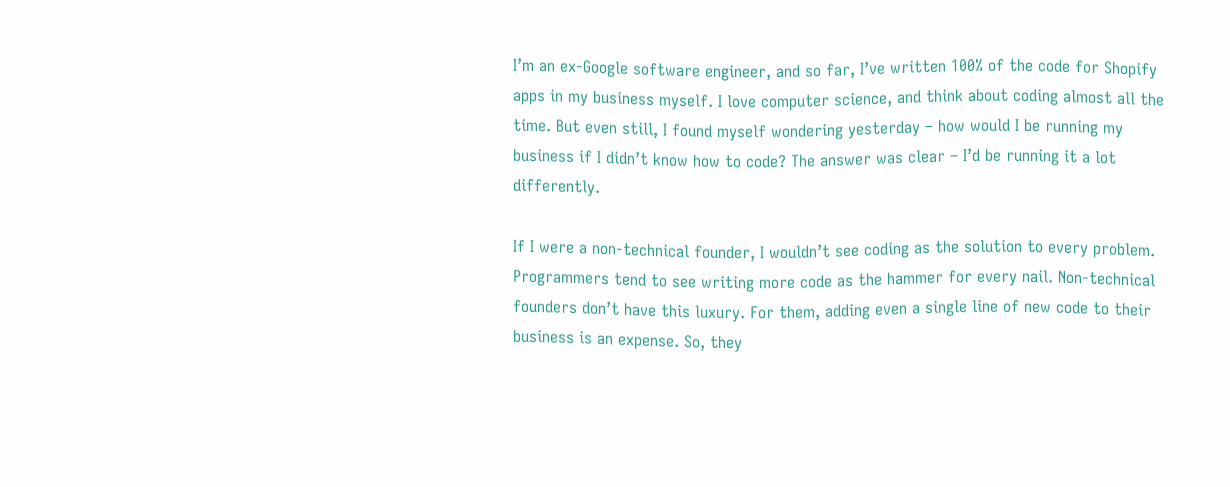I’m an ex-Google software engineer, and so far, I’ve written 100% of the code for Shopify apps in my business myself. I love computer science, and think about coding almost all the time. But even still, I found myself wondering yesterday – how would I be running my business if I didn’t know how to code? The answer was clear – I’d be running it a lot differently.

If I were a non-technical founder, I wouldn’t see coding as the solution to every problem. Programmers tend to see writing more code as the hammer for every nail. Non-technical founders don’t have this luxury. For them, adding even a single line of new code to their business is an expense. So, they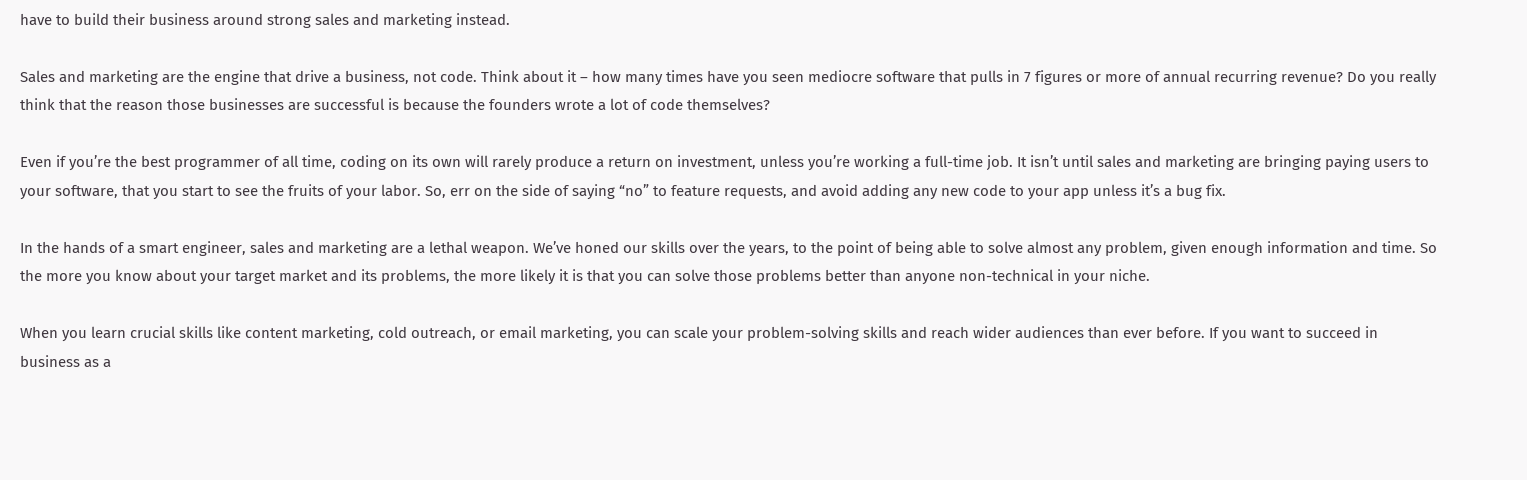have to build their business around strong sales and marketing instead.

Sales and marketing are the engine that drive a business, not code. Think about it – how many times have you seen mediocre software that pulls in 7 figures or more of annual recurring revenue? Do you really think that the reason those businesses are successful is because the founders wrote a lot of code themselves?

Even if you’re the best programmer of all time, coding on its own will rarely produce a return on investment, unless you’re working a full-time job. It isn’t until sales and marketing are bringing paying users to your software, that you start to see the fruits of your labor. So, err on the side of saying “no” to feature requests, and avoid adding any new code to your app unless it’s a bug fix.

In the hands of a smart engineer, sales and marketing are a lethal weapon. We’ve honed our skills over the years, to the point of being able to solve almost any problem, given enough information and time. So the more you know about your target market and its problems, the more likely it is that you can solve those problems better than anyone non-technical in your niche.

When you learn crucial skills like content marketing, cold outreach, or email marketing, you can scale your problem-solving skills and reach wider audiences than ever before. If you want to succeed in business as a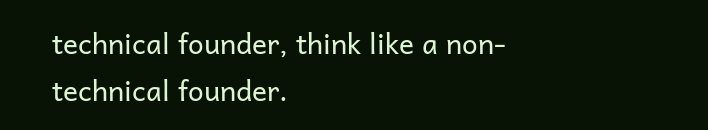technical founder, think like a non-technical founder.